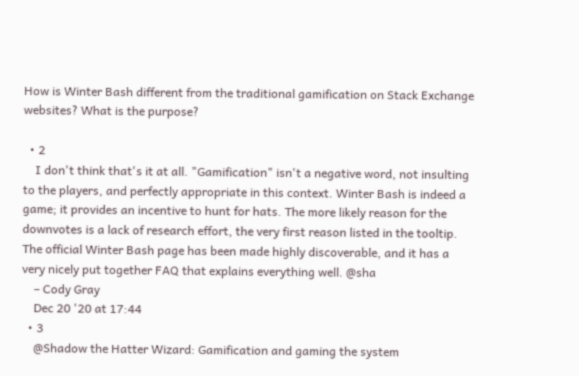How is Winter Bash different from the traditional gamification on Stack Exchange websites? What is the purpose?

  • 2
    I don't think that's it at all. "Gamification" isn't a negative word, not insulting to the players, and perfectly appropriate in this context. Winter Bash is indeed a game; it provides an incentive to hunt for hats. The more likely reason for the downvotes is a lack of research effort, the very first reason listed in the tooltip. The official Winter Bash page has been made highly discoverable, and it has a very nicely put together FAQ that explains everything well. @sha
    – Cody Gray
    Dec 20 '20 at 17:44
  • 3
    @Shadow the Hatter Wizard: Gamification and gaming the system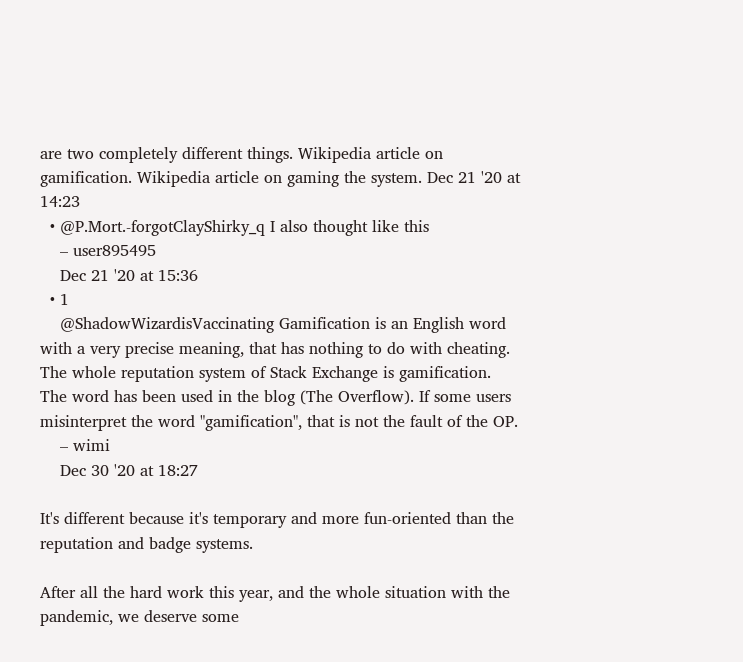are two completely different things. Wikipedia article on gamification. Wikipedia article on gaming the system. Dec 21 '20 at 14:23
  • @P.Mort.-forgotClayShirky_q I also thought like this
    – user895495
    Dec 21 '20 at 15:36
  • 1
    @ShadowWizardisVaccinating Gamification is an English word with a very precise meaning, that has nothing to do with cheating. The whole reputation system of Stack Exchange is gamification. The word has been used in the blog (The Overflow). If some users misinterpret the word "gamification", that is not the fault of the OP.
    – wimi
    Dec 30 '20 at 18:27

It's different because it's temporary and more fun-oriented than the reputation and badge systems.

After all the hard work this year, and the whole situation with the pandemic, we deserve some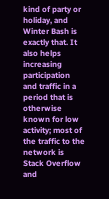kind of party or holiday, and Winter Bash is exactly that. It also helps increasing participation and traffic in a period that is otherwise known for low activity; most of the traffic to the network is Stack Overflow and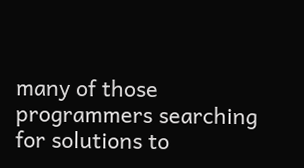many of those programmers searching for solutions to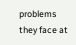problems they face at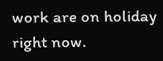work are on holiday right now.